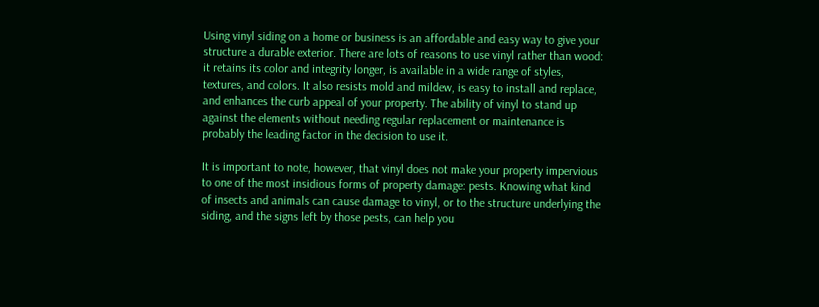Using vinyl siding on a home or business is an affordable and easy way to give your structure a durable exterior. There are lots of reasons to use vinyl rather than wood: it retains its color and integrity longer, is available in a wide range of styles, textures, and colors. It also resists mold and mildew, is easy to install and replace, and enhances the curb appeal of your property. The ability of vinyl to stand up against the elements without needing regular replacement or maintenance is probably the leading factor in the decision to use it.

It is important to note, however, that vinyl does not make your property impervious to one of the most insidious forms of property damage: pests. Knowing what kind of insects and animals can cause damage to vinyl, or to the structure underlying the siding, and the signs left by those pests, can help you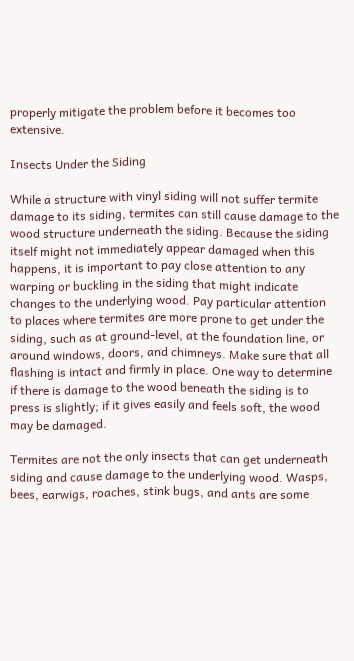properly mitigate the problem before it becomes too extensive.

Insects Under the Siding

While a structure with vinyl siding will not suffer termite damage to its siding, termites can still cause damage to the wood structure underneath the siding. Because the siding itself might not immediately appear damaged when this happens, it is important to pay close attention to any warping or buckling in the siding that might indicate changes to the underlying wood. Pay particular attention to places where termites are more prone to get under the siding, such as at ground-level, at the foundation line, or around windows, doors, and chimneys. Make sure that all flashing is intact and firmly in place. One way to determine if there is damage to the wood beneath the siding is to press is slightly; if it gives easily and feels soft, the wood may be damaged.

Termites are not the only insects that can get underneath siding and cause damage to the underlying wood. Wasps, bees, earwigs, roaches, stink bugs, and ants are some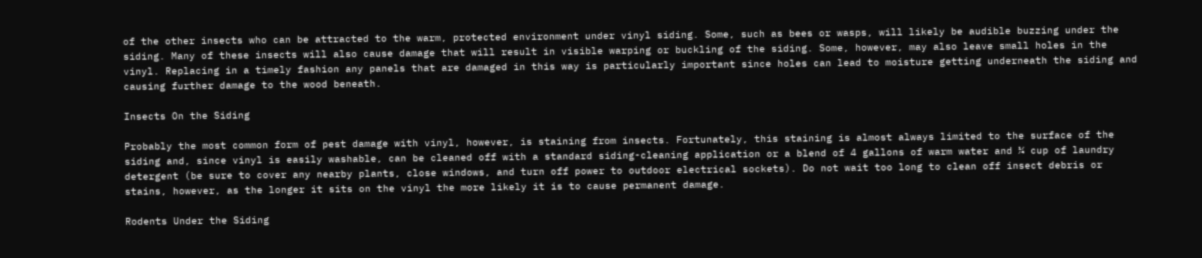of the other insects who can be attracted to the warm, protected environment under vinyl siding. Some, such as bees or wasps, will likely be audible buzzing under the siding. Many of these insects will also cause damage that will result in visible warping or buckling of the siding. Some, however, may also leave small holes in the vinyl. Replacing in a timely fashion any panels that are damaged in this way is particularly important since holes can lead to moisture getting underneath the siding and causing further damage to the wood beneath.

Insects On the Siding

Probably the most common form of pest damage with vinyl, however, is staining from insects. Fortunately, this staining is almost always limited to the surface of the siding and, since vinyl is easily washable, can be cleaned off with a standard siding-cleaning application or a blend of 4 gallons of warm water and ¼ cup of laundry detergent (be sure to cover any nearby plants, close windows, and turn off power to outdoor electrical sockets). Do not wait too long to clean off insect debris or stains, however, as the longer it sits on the vinyl the more likely it is to cause permanent damage.

Rodents Under the Siding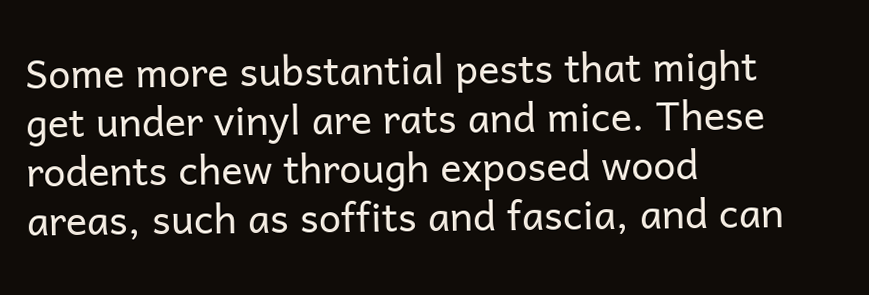Some more substantial pests that might get under vinyl are rats and mice. These rodents chew through exposed wood areas, such as soffits and fascia, and can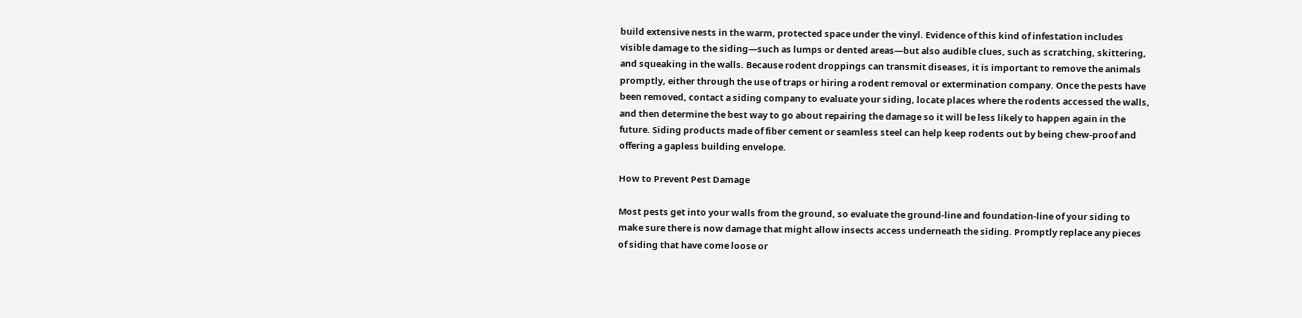build extensive nests in the warm, protected space under the vinyl. Evidence of this kind of infestation includes visible damage to the siding—such as lumps or dented areas—but also audible clues, such as scratching, skittering, and squeaking in the walls. Because rodent droppings can transmit diseases, it is important to remove the animals promptly, either through the use of traps or hiring a rodent removal or extermination company. Once the pests have been removed, contact a siding company to evaluate your siding, locate places where the rodents accessed the walls, and then determine the best way to go about repairing the damage so it will be less likely to happen again in the future. Siding products made of fiber cement or seamless steel can help keep rodents out by being chew-proof and offering a gapless building envelope.

How to Prevent Pest Damage

Most pests get into your walls from the ground, so evaluate the ground-line and foundation-line of your siding to make sure there is now damage that might allow insects access underneath the siding. Promptly replace any pieces of siding that have come loose or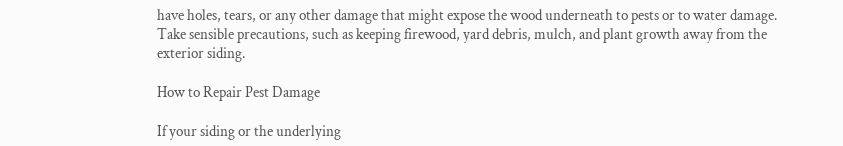have holes, tears, or any other damage that might expose the wood underneath to pests or to water damage. Take sensible precautions, such as keeping firewood, yard debris, mulch, and plant growth away from the exterior siding.

How to Repair Pest Damage

If your siding or the underlying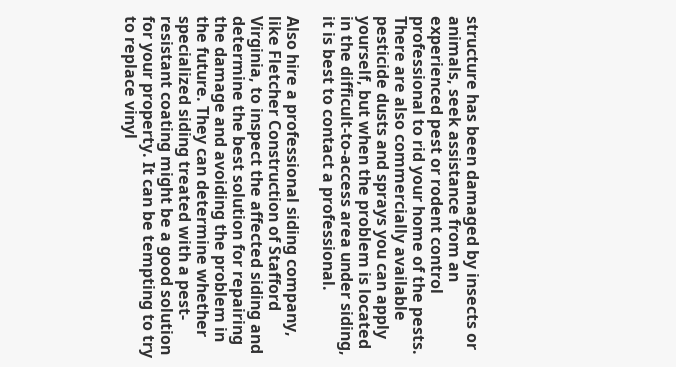structure has been damaged by insects or animals, seek assistance from an experienced pest or rodent control professional to rid your home of the pests. There are also commercially available pesticide dusts and sprays you can apply yourself, but when the problem is located in the difficult-to-access area under siding, it is best to contact a professional.

Also hire a professional siding company, like Fletcher Construction of Stafford Virginia, to inspect the affected siding and determine the best solution for repairing the damage and avoiding the problem in the future. They can determine whether specialized siding treated with a pest-resistant coating might be a good solution for your property. It can be tempting to try to replace vinyl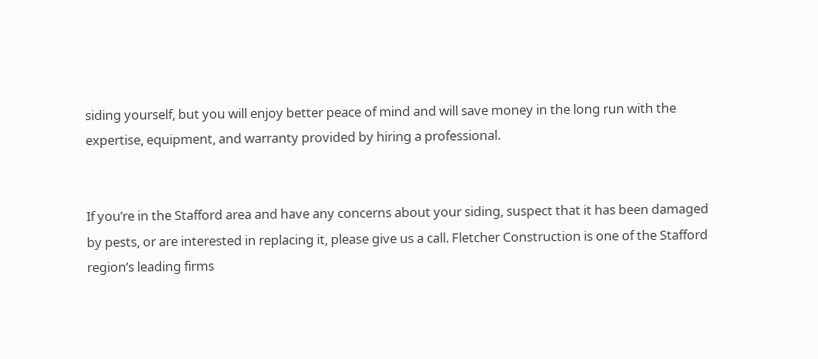siding yourself, but you will enjoy better peace of mind and will save money in the long run with the expertise, equipment, and warranty provided by hiring a professional.


If you’re in the Stafford area and have any concerns about your siding, suspect that it has been damaged by pests, or are interested in replacing it, please give us a call. Fletcher Construction is one of the Stafford region’s leading firms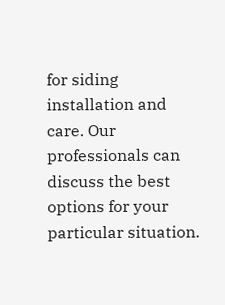for siding installation and care. Our professionals can discuss the best options for your particular situation.